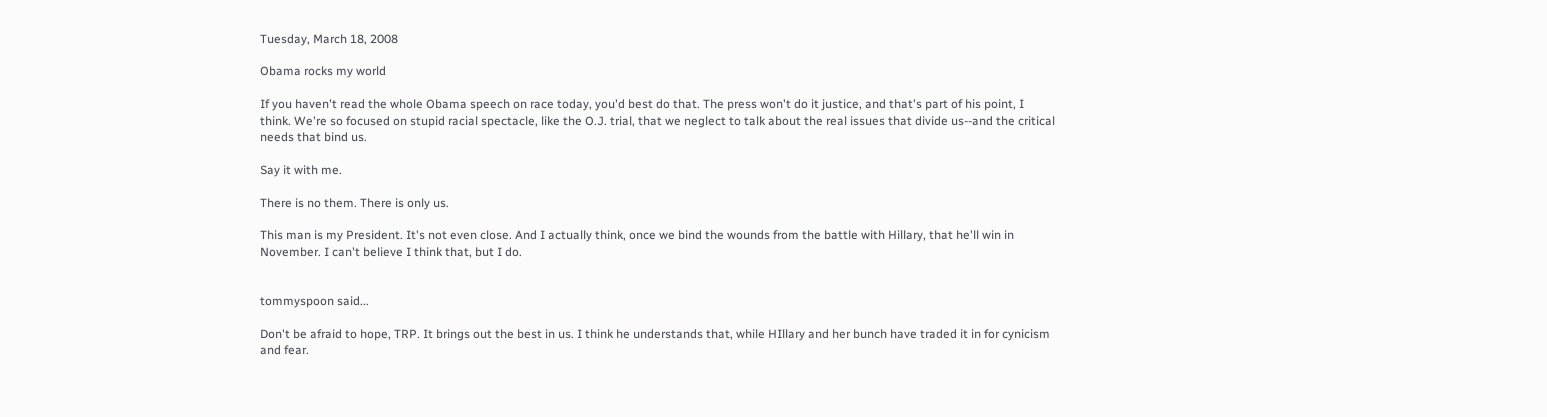Tuesday, March 18, 2008

Obama rocks my world

If you haven't read the whole Obama speech on race today, you'd best do that. The press won't do it justice, and that's part of his point, I think. We're so focused on stupid racial spectacle, like the O.J. trial, that we neglect to talk about the real issues that divide us--and the critical needs that bind us.

Say it with me.

There is no them. There is only us.

This man is my President. It's not even close. And I actually think, once we bind the wounds from the battle with Hillary, that he'll win in November. I can't believe I think that, but I do.


tommyspoon said...

Don't be afraid to hope, TRP. It brings out the best in us. I think he understands that, while HIllary and her bunch have traded it in for cynicism and fear.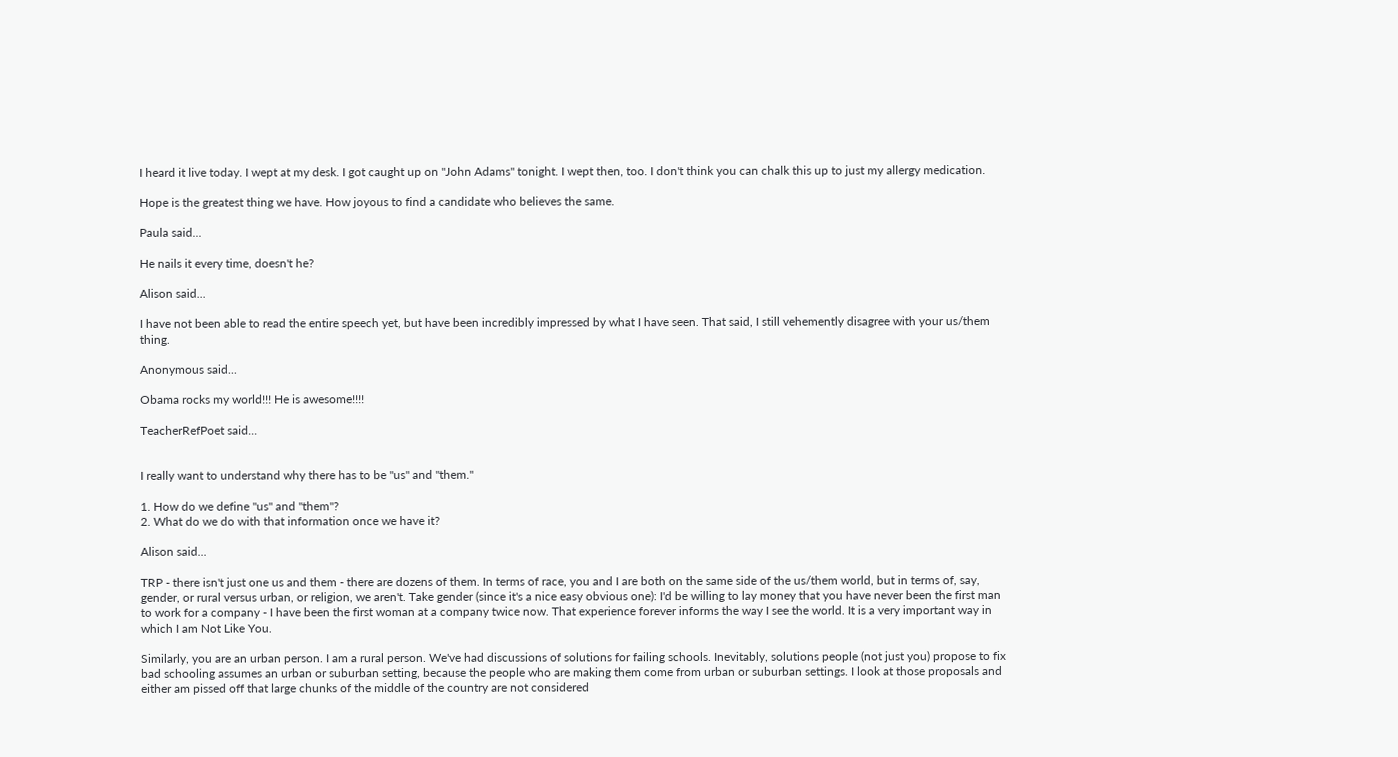I heard it live today. I wept at my desk. I got caught up on "John Adams" tonight. I wept then, too. I don't think you can chalk this up to just my allergy medication.

Hope is the greatest thing we have. How joyous to find a candidate who believes the same.

Paula said...

He nails it every time, doesn't he?

Alison said...

I have not been able to read the entire speech yet, but have been incredibly impressed by what I have seen. That said, I still vehemently disagree with your us/them thing.

Anonymous said...

Obama rocks my world!!! He is awesome!!!!

TeacherRefPoet said...


I really want to understand why there has to be "us" and "them."

1. How do we define "us" and "them"?
2. What do we do with that information once we have it?

Alison said...

TRP - there isn't just one us and them - there are dozens of them. In terms of race, you and I are both on the same side of the us/them world, but in terms of, say, gender, or rural versus urban, or religion, we aren't. Take gender (since it's a nice easy obvious one): I'd be willing to lay money that you have never been the first man to work for a company - I have been the first woman at a company twice now. That experience forever informs the way I see the world. It is a very important way in which I am Not Like You.

Similarly, you are an urban person. I am a rural person. We've had discussions of solutions for failing schools. Inevitably, solutions people (not just you) propose to fix bad schooling assumes an urban or suburban setting, because the people who are making them come from urban or suburban settings. I look at those proposals and either am pissed off that large chunks of the middle of the country are not considered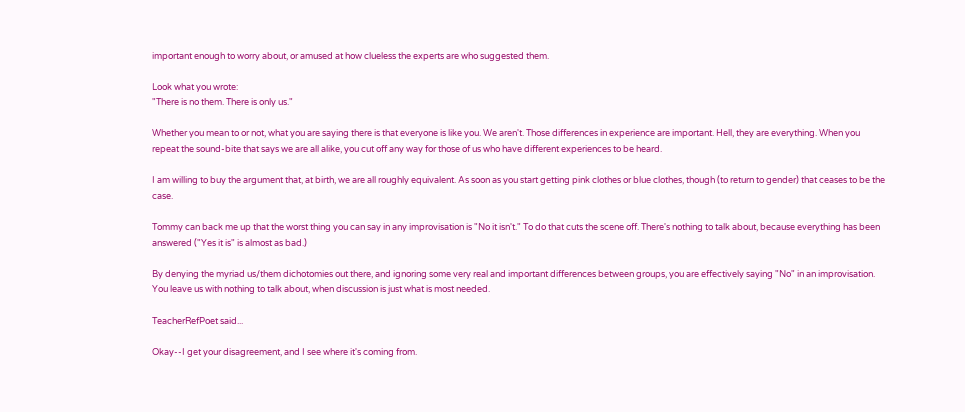important enough to worry about, or amused at how clueless the experts are who suggested them.

Look what you wrote:
"There is no them. There is only us."

Whether you mean to or not, what you are saying there is that everyone is like you. We aren't. Those differences in experience are important. Hell, they are everything. When you repeat the sound-bite that says we are all alike, you cut off any way for those of us who have different experiences to be heard.

I am willing to buy the argument that, at birth, we are all roughly equivalent. As soon as you start getting pink clothes or blue clothes, though (to return to gender) that ceases to be the case.

Tommy can back me up that the worst thing you can say in any improvisation is "No it isn't." To do that cuts the scene off. There's nothing to talk about, because everything has been answered ("Yes it is" is almost as bad.)

By denying the myriad us/them dichotomies out there, and ignoring some very real and important differences between groups, you are effectively saying "No" in an improvisation. You leave us with nothing to talk about, when discussion is just what is most needed.

TeacherRefPoet said...

Okay--I get your disagreement, and I see where it's coming from.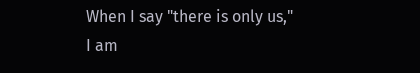When I say "there is only us," I am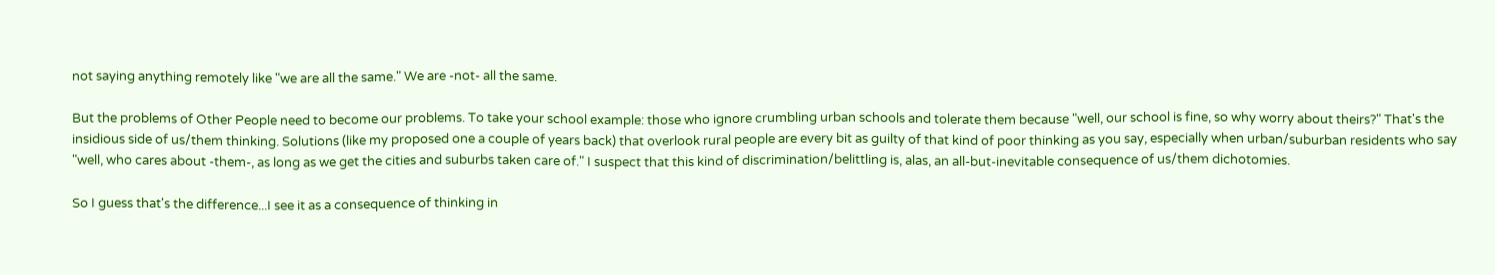not saying anything remotely like "we are all the same." We are -not- all the same.

But the problems of Other People need to become our problems. To take your school example: those who ignore crumbling urban schools and tolerate them because "well, our school is fine, so why worry about theirs?" That's the insidious side of us/them thinking. Solutions (like my proposed one a couple of years back) that overlook rural people are every bit as guilty of that kind of poor thinking as you say, especially when urban/suburban residents who say "well, who cares about -them-, as long as we get the cities and suburbs taken care of." I suspect that this kind of discrimination/belittling is, alas, an all-but-inevitable consequence of us/them dichotomies.

So I guess that's the difference...I see it as a consequence of thinking in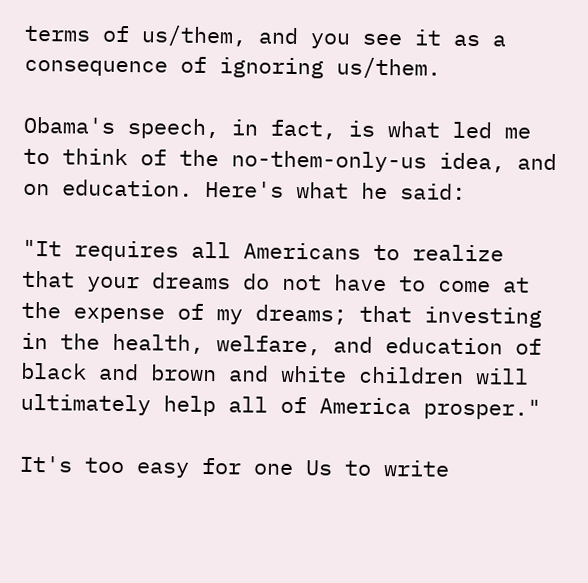terms of us/them, and you see it as a consequence of ignoring us/them.

Obama's speech, in fact, is what led me to think of the no-them-only-us idea, and on education. Here's what he said:

"It requires all Americans to realize that your dreams do not have to come at the expense of my dreams; that investing in the health, welfare, and education of black and brown and white children will ultimately help all of America prosper."

It's too easy for one Us to write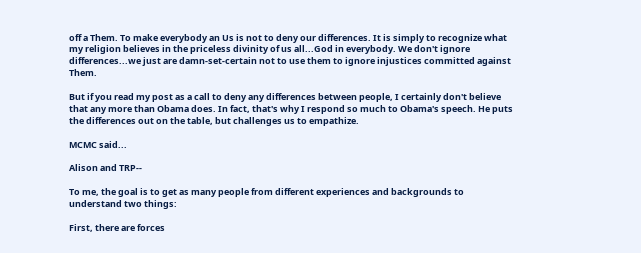off a Them. To make everybody an Us is not to deny our differences. It is simply to recognize what my religion believes in the priceless divinity of us all...God in everybody. We don't ignore differences...we just are damn-set-certain not to use them to ignore injustices committed against Them.

But if you read my post as a call to deny any differences between people, I certainly don't believe that any more than Obama does. In fact, that's why I respond so much to Obama's speech. He puts the differences out on the table, but challenges us to empathize.

MCMC said...

Alison and TRP--

To me, the goal is to get as many people from different experiences and backgrounds to understand two things:

First, there are forces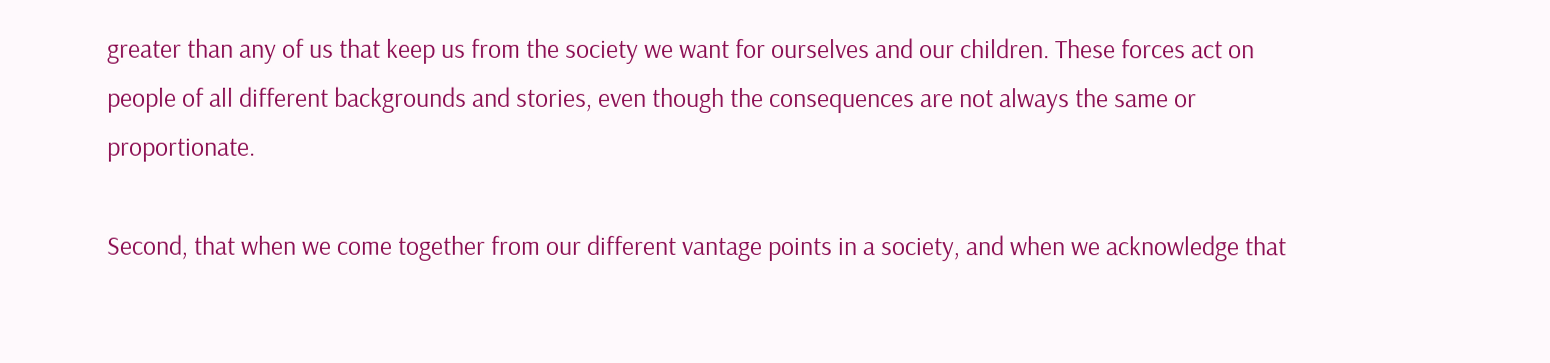greater than any of us that keep us from the society we want for ourselves and our children. These forces act on people of all different backgrounds and stories, even though the consequences are not always the same or proportionate.

Second, that when we come together from our different vantage points in a society, and when we acknowledge that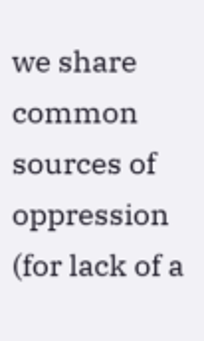we share common sources of oppression (for lack of a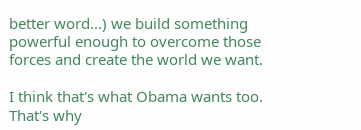better word...) we build something powerful enough to overcome those forces and create the world we want.

I think that's what Obama wants too. That's why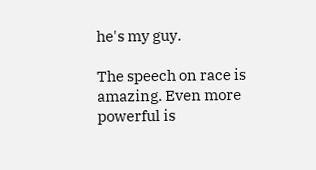he's my guy.

The speech on race is amazing. Even more powerful is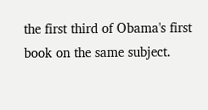the first third of Obama's first book on the same subject.